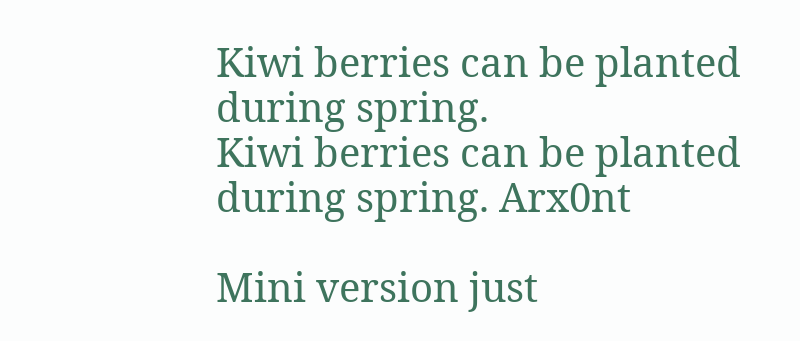Kiwi berries can be planted during spring.
Kiwi berries can be planted during spring. Arx0nt

Mini version just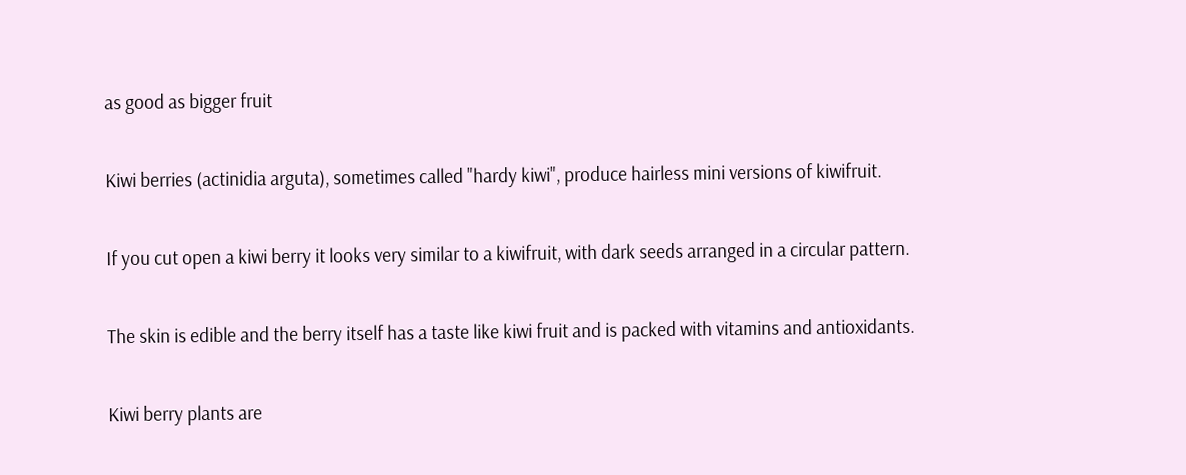as good as bigger fruit

Kiwi berries (actinidia arguta), sometimes called "hardy kiwi", produce hairless mini versions of kiwifruit.

If you cut open a kiwi berry it looks very similar to a kiwifruit, with dark seeds arranged in a circular pattern.

The skin is edible and the berry itself has a taste like kiwi fruit and is packed with vitamins and antioxidants.

Kiwi berry plants are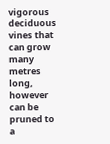vigorous deciduous vines that can grow many metres long, however can be pruned to a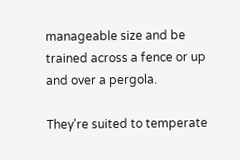manageable size and be trained across a fence or up and over a pergola.

They're suited to temperate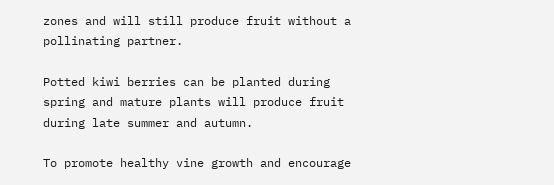zones and will still produce fruit without a pollinating partner.

Potted kiwi berries can be planted during spring and mature plants will produce fruit during late summer and autumn.

To promote healthy vine growth and encourage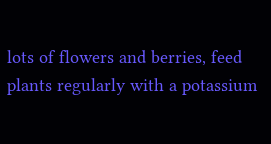lots of flowers and berries, feed plants regularly with a potassium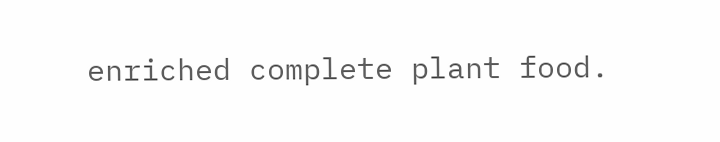enriched complete plant food.